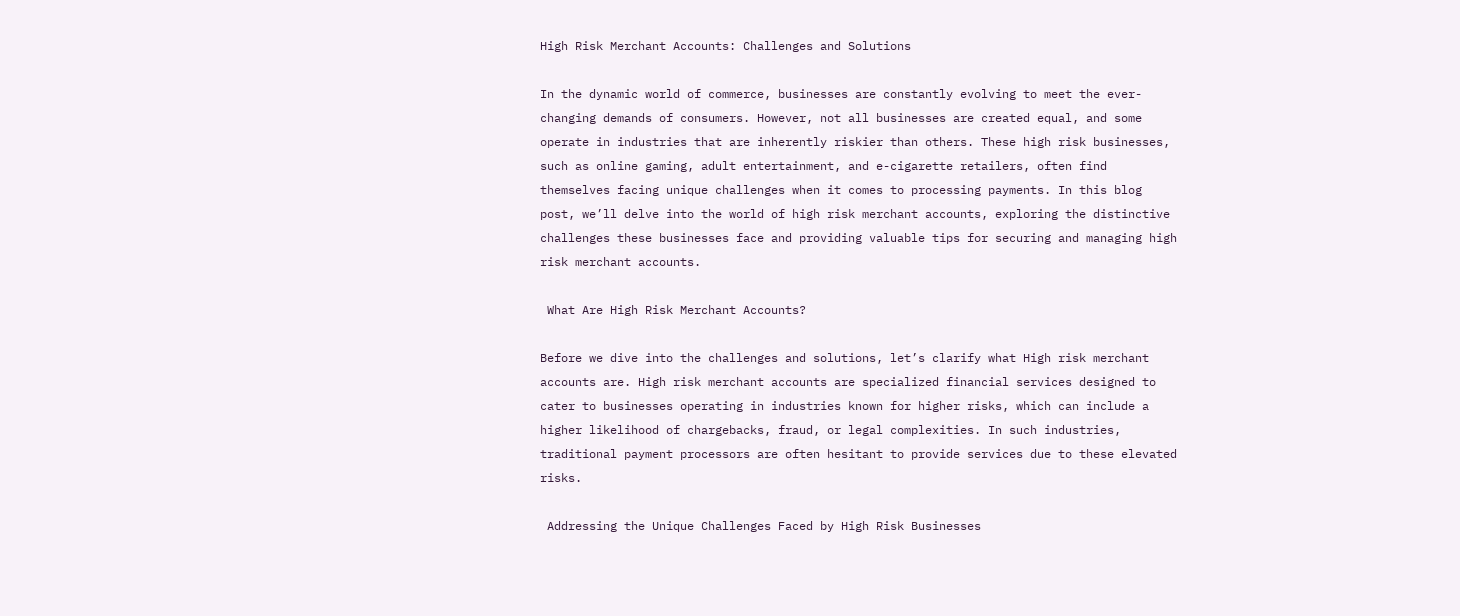High Risk Merchant Accounts: Challenges and Solutions

In the dynamic world of commerce, businesses are constantly evolving to meet the ever-changing demands of consumers. However, not all businesses are created equal, and some operate in industries that are inherently riskier than others. These high risk businesses, such as online gaming, adult entertainment, and e-cigarette retailers, often find themselves facing unique challenges when it comes to processing payments. In this blog post, we’ll delve into the world of high risk merchant accounts, exploring the distinctive challenges these businesses face and providing valuable tips for securing and managing high risk merchant accounts.

 What Are High Risk Merchant Accounts?

Before we dive into the challenges and solutions, let’s clarify what High risk merchant accounts are. High risk merchant accounts are specialized financial services designed to cater to businesses operating in industries known for higher risks, which can include a higher likelihood of chargebacks, fraud, or legal complexities. In such industries, traditional payment processors are often hesitant to provide services due to these elevated risks.

 Addressing the Unique Challenges Faced by High Risk Businesses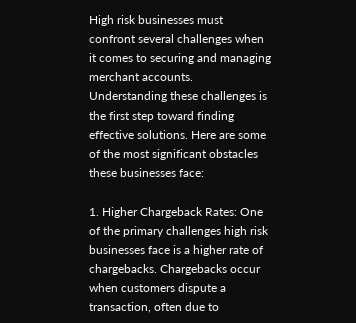High risk businesses must confront several challenges when it comes to securing and managing merchant accounts. Understanding these challenges is the first step toward finding effective solutions. Here are some of the most significant obstacles these businesses face:

1. Higher Chargeback Rates: One of the primary challenges high risk businesses face is a higher rate of chargebacks. Chargebacks occur when customers dispute a transaction, often due to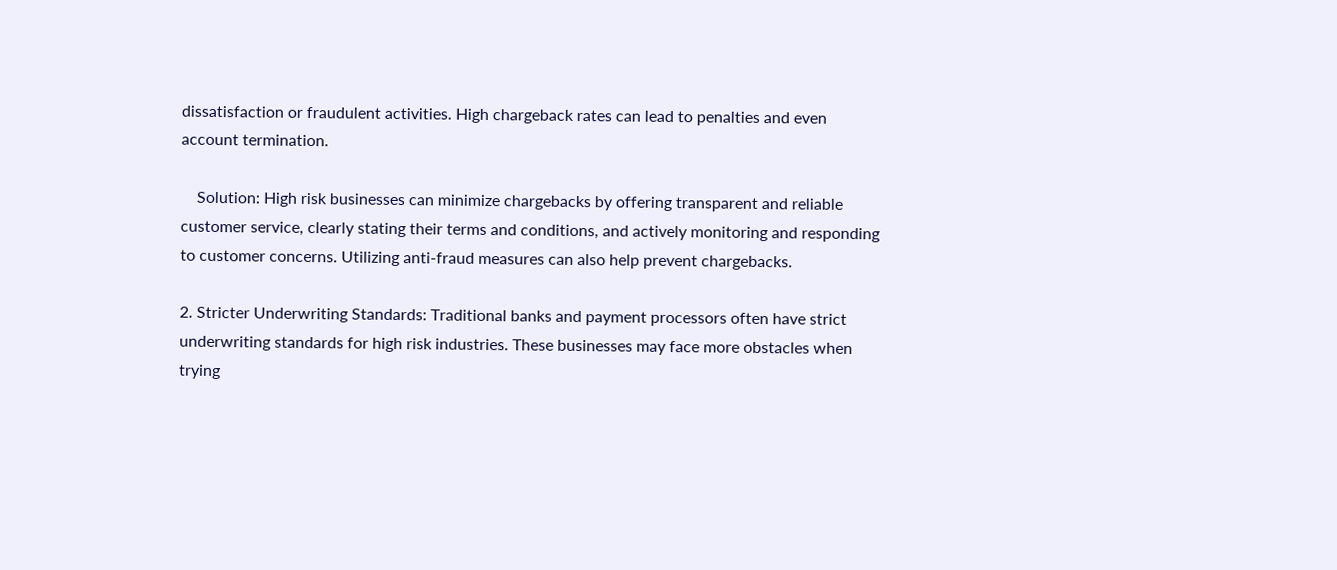dissatisfaction or fraudulent activities. High chargeback rates can lead to penalties and even account termination.

    Solution: High risk businesses can minimize chargebacks by offering transparent and reliable customer service, clearly stating their terms and conditions, and actively monitoring and responding to customer concerns. Utilizing anti-fraud measures can also help prevent chargebacks.

2. Stricter Underwriting Standards: Traditional banks and payment processors often have strict underwriting standards for high risk industries. These businesses may face more obstacles when trying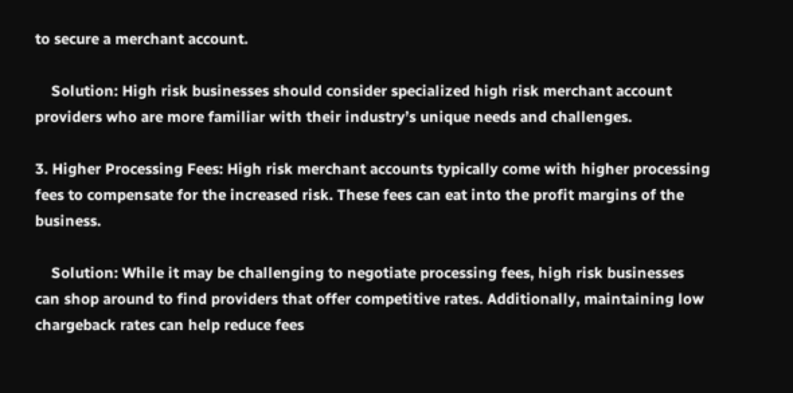to secure a merchant account.

    Solution: High risk businesses should consider specialized high risk merchant account providers who are more familiar with their industry’s unique needs and challenges.

3. Higher Processing Fees: High risk merchant accounts typically come with higher processing fees to compensate for the increased risk. These fees can eat into the profit margins of the business.

    Solution: While it may be challenging to negotiate processing fees, high risk businesses can shop around to find providers that offer competitive rates. Additionally, maintaining low chargeback rates can help reduce fees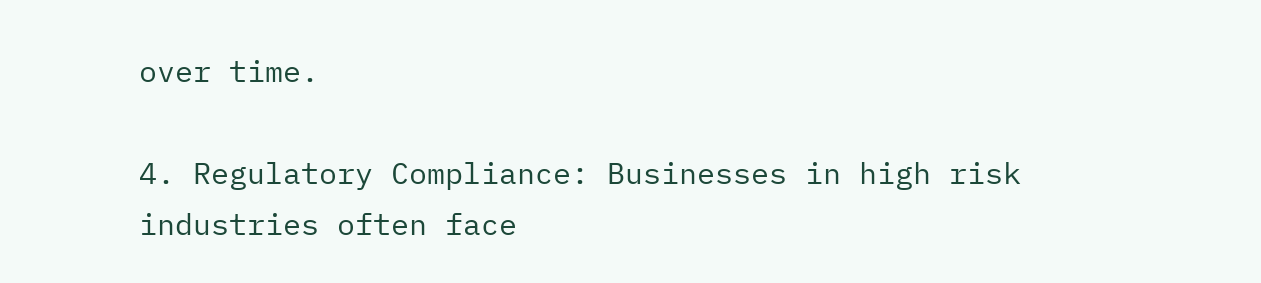over time.

4. Regulatory Compliance: Businesses in high risk industries often face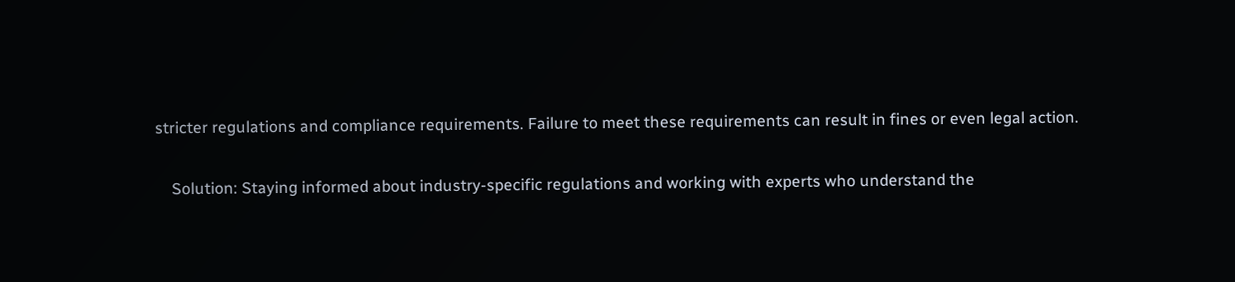stricter regulations and compliance requirements. Failure to meet these requirements can result in fines or even legal action.

    Solution: Staying informed about industry-specific regulations and working with experts who understand the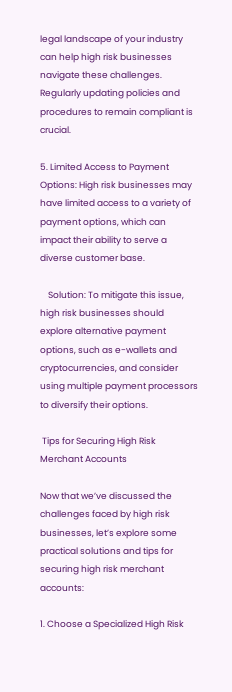legal landscape of your industry can help high risk businesses navigate these challenges. Regularly updating policies and procedures to remain compliant is crucial.

5. Limited Access to Payment Options: High risk businesses may have limited access to a variety of payment options, which can impact their ability to serve a diverse customer base.

    Solution: To mitigate this issue, high risk businesses should explore alternative payment options, such as e-wallets and cryptocurrencies, and consider using multiple payment processors to diversify their options.

 Tips for Securing High Risk Merchant Accounts

Now that we’ve discussed the challenges faced by high risk businesses, let’s explore some practical solutions and tips for securing high risk merchant accounts:

1. Choose a Specialized High Risk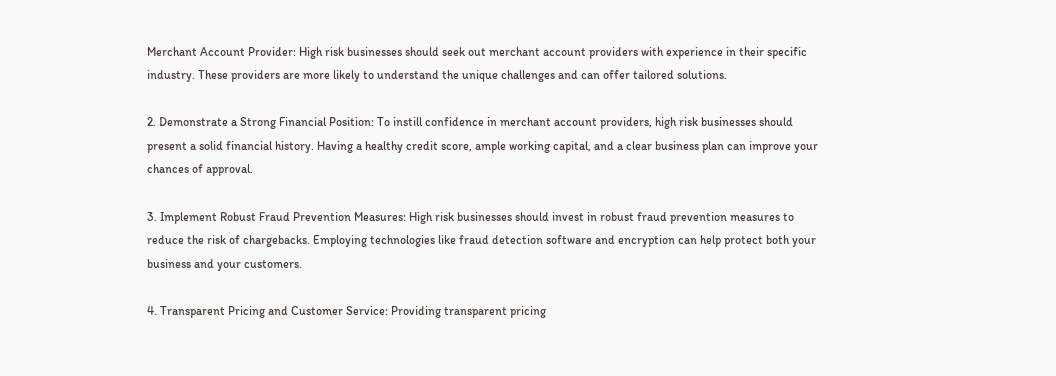Merchant Account Provider: High risk businesses should seek out merchant account providers with experience in their specific industry. These providers are more likely to understand the unique challenges and can offer tailored solutions.

2. Demonstrate a Strong Financial Position: To instill confidence in merchant account providers, high risk businesses should present a solid financial history. Having a healthy credit score, ample working capital, and a clear business plan can improve your chances of approval.

3. Implement Robust Fraud Prevention Measures: High risk businesses should invest in robust fraud prevention measures to reduce the risk of chargebacks. Employing technologies like fraud detection software and encryption can help protect both your business and your customers.

4. Transparent Pricing and Customer Service: Providing transparent pricing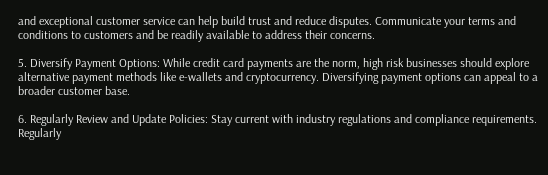and exceptional customer service can help build trust and reduce disputes. Communicate your terms and conditions to customers and be readily available to address their concerns.

5. Diversify Payment Options: While credit card payments are the norm, high risk businesses should explore alternative payment methods like e-wallets and cryptocurrency. Diversifying payment options can appeal to a broader customer base.

6. Regularly Review and Update Policies: Stay current with industry regulations and compliance requirements. Regularly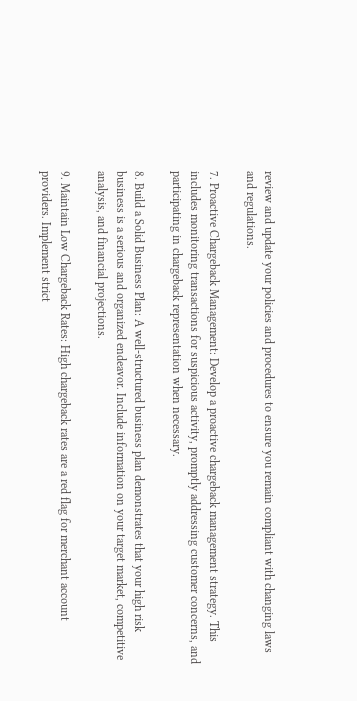review and update your policies and procedures to ensure you remain compliant with changing laws and regulations.

7. Proactive Chargeback Management: Develop a proactive chargeback management strategy. This includes monitoring transactions for suspicious activity, promptly addressing customer concerns, and participating in chargeback representation when necessary.

8. Build a Solid Business Plan: A well-structured business plan demonstrates that your high risk business is a serious and organized endeavor. Include information on your target market, competitive analysis, and financial projections.

9. Maintain Low Chargeback Rates: High chargeback rates are a red flag for merchant account providers. Implement strict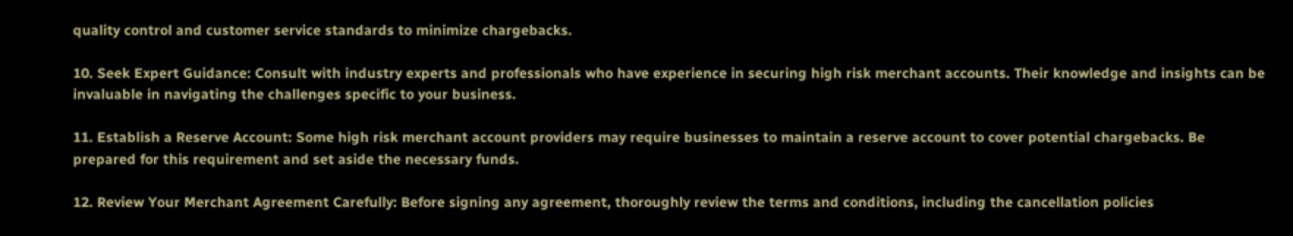quality control and customer service standards to minimize chargebacks.

10. Seek Expert Guidance: Consult with industry experts and professionals who have experience in securing high risk merchant accounts. Their knowledge and insights can be invaluable in navigating the challenges specific to your business.

11. Establish a Reserve Account: Some high risk merchant account providers may require businesses to maintain a reserve account to cover potential chargebacks. Be prepared for this requirement and set aside the necessary funds.

12. Review Your Merchant Agreement Carefully: Before signing any agreement, thoroughly review the terms and conditions, including the cancellation policies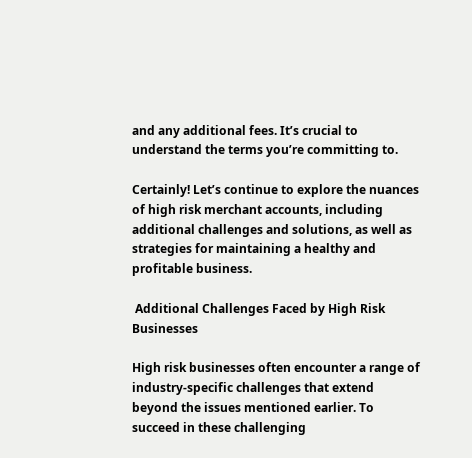and any additional fees. It’s crucial to understand the terms you’re committing to.

Certainly! Let’s continue to explore the nuances of high risk merchant accounts, including additional challenges and solutions, as well as strategies for maintaining a healthy and profitable business.

 Additional Challenges Faced by High Risk Businesses

High risk businesses often encounter a range of industry-specific challenges that extend beyond the issues mentioned earlier. To succeed in these challenging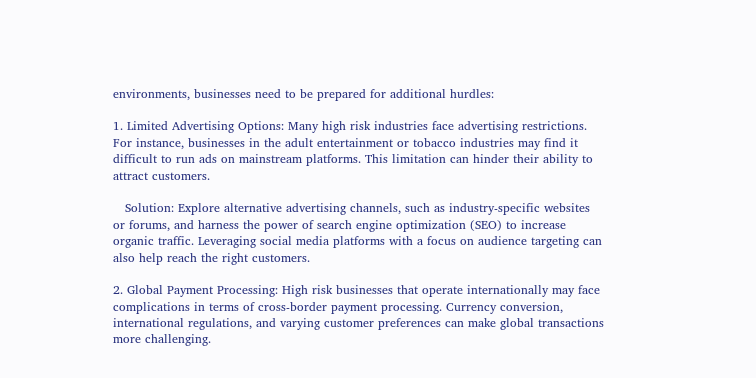environments, businesses need to be prepared for additional hurdles:

1. Limited Advertising Options: Many high risk industries face advertising restrictions. For instance, businesses in the adult entertainment or tobacco industries may find it difficult to run ads on mainstream platforms. This limitation can hinder their ability to attract customers.

   Solution: Explore alternative advertising channels, such as industry-specific websites or forums, and harness the power of search engine optimization (SEO) to increase organic traffic. Leveraging social media platforms with a focus on audience targeting can also help reach the right customers.

2. Global Payment Processing: High risk businesses that operate internationally may face complications in terms of cross-border payment processing. Currency conversion, international regulations, and varying customer preferences can make global transactions more challenging.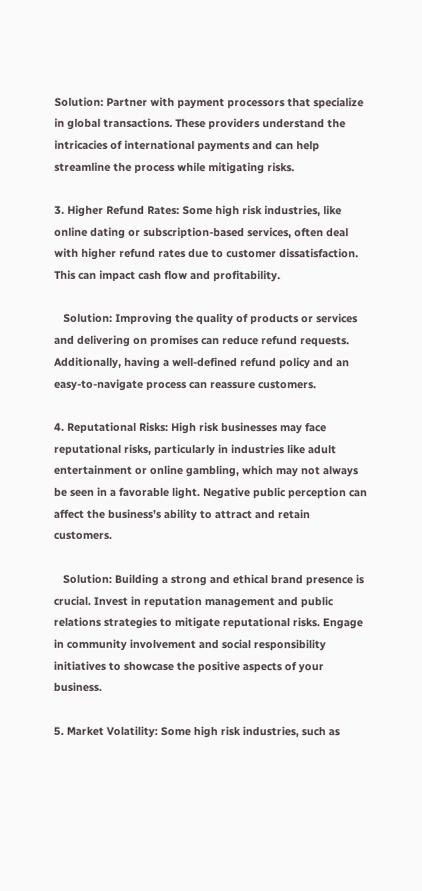Solution: Partner with payment processors that specialize in global transactions. These providers understand the intricacies of international payments and can help streamline the process while mitigating risks.

3. Higher Refund Rates: Some high risk industries, like online dating or subscription-based services, often deal with higher refund rates due to customer dissatisfaction. This can impact cash flow and profitability.

   Solution: Improving the quality of products or services and delivering on promises can reduce refund requests. Additionally, having a well-defined refund policy and an easy-to-navigate process can reassure customers.

4. Reputational Risks: High risk businesses may face reputational risks, particularly in industries like adult entertainment or online gambling, which may not always be seen in a favorable light. Negative public perception can affect the business’s ability to attract and retain customers.

   Solution: Building a strong and ethical brand presence is crucial. Invest in reputation management and public relations strategies to mitigate reputational risks. Engage in community involvement and social responsibility initiatives to showcase the positive aspects of your business.

5. Market Volatility: Some high risk industries, such as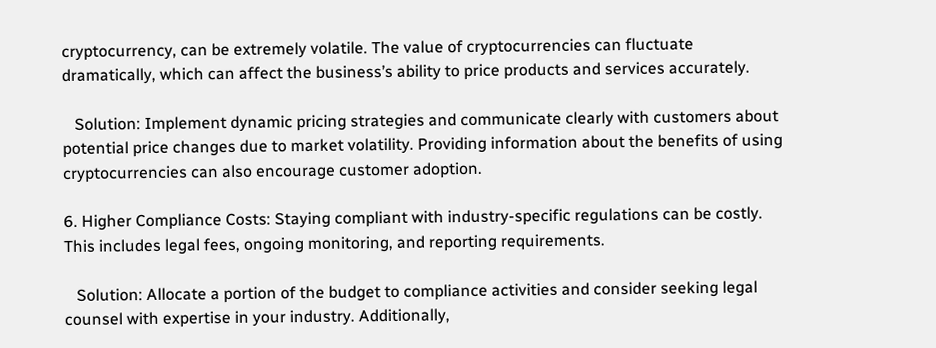cryptocurrency, can be extremely volatile. The value of cryptocurrencies can fluctuate dramatically, which can affect the business’s ability to price products and services accurately.

   Solution: Implement dynamic pricing strategies and communicate clearly with customers about potential price changes due to market volatility. Providing information about the benefits of using cryptocurrencies can also encourage customer adoption.

6. Higher Compliance Costs: Staying compliant with industry-specific regulations can be costly. This includes legal fees, ongoing monitoring, and reporting requirements.

   Solution: Allocate a portion of the budget to compliance activities and consider seeking legal counsel with expertise in your industry. Additionally,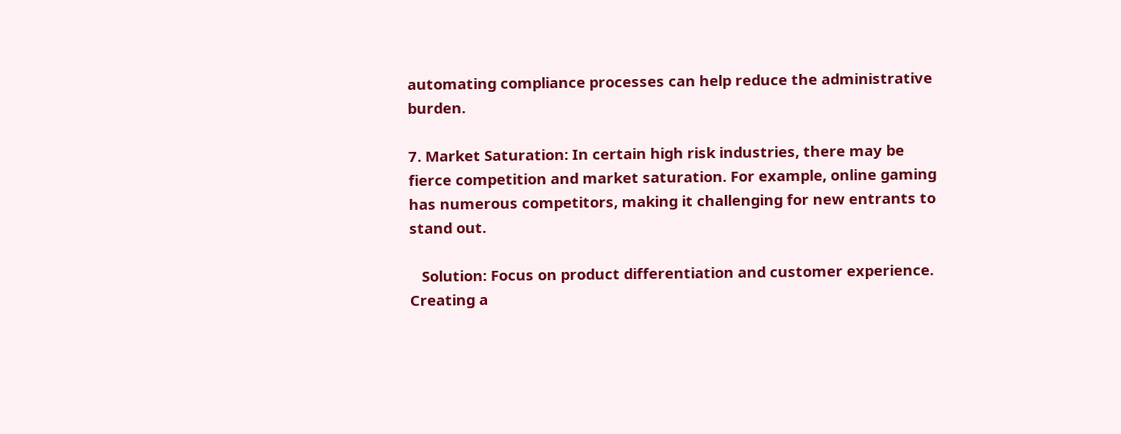automating compliance processes can help reduce the administrative burden.

7. Market Saturation: In certain high risk industries, there may be fierce competition and market saturation. For example, online gaming has numerous competitors, making it challenging for new entrants to stand out.

   Solution: Focus on product differentiation and customer experience. Creating a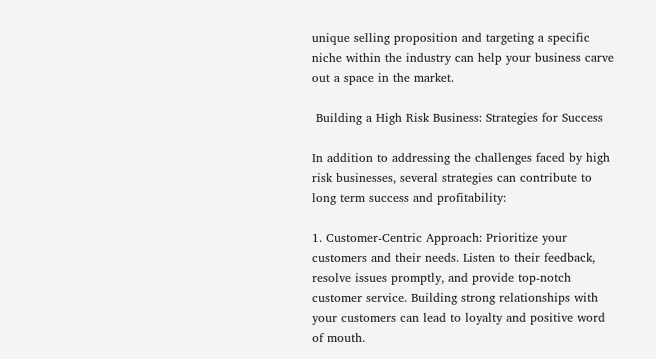unique selling proposition and targeting a specific niche within the industry can help your business carve out a space in the market.

 Building a High Risk Business: Strategies for Success

In addition to addressing the challenges faced by high risk businesses, several strategies can contribute to long term success and profitability:

1. Customer-Centric Approach: Prioritize your customers and their needs. Listen to their feedback, resolve issues promptly, and provide top-notch customer service. Building strong relationships with your customers can lead to loyalty and positive word of mouth.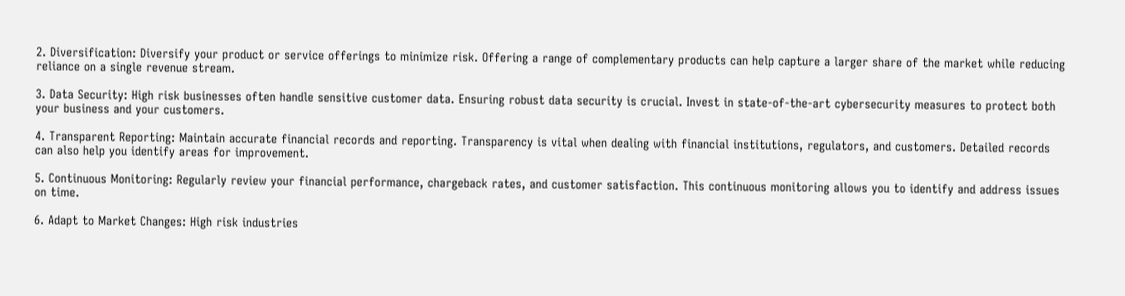2. Diversification: Diversify your product or service offerings to minimize risk. Offering a range of complementary products can help capture a larger share of the market while reducing reliance on a single revenue stream.

3. Data Security: High risk businesses often handle sensitive customer data. Ensuring robust data security is crucial. Invest in state-of-the-art cybersecurity measures to protect both your business and your customers.

4. Transparent Reporting: Maintain accurate financial records and reporting. Transparency is vital when dealing with financial institutions, regulators, and customers. Detailed records can also help you identify areas for improvement.

5. Continuous Monitoring: Regularly review your financial performance, chargeback rates, and customer satisfaction. This continuous monitoring allows you to identify and address issues on time.

6. Adapt to Market Changes: High risk industries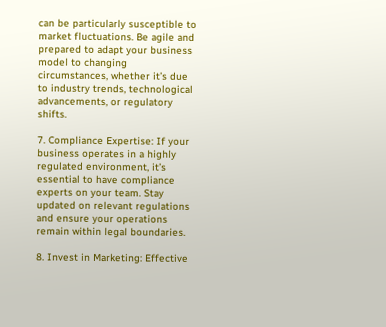can be particularly susceptible to market fluctuations. Be agile and prepared to adapt your business model to changing circumstances, whether it’s due to industry trends, technological advancements, or regulatory shifts.

7. Compliance Expertise: If your business operates in a highly regulated environment, it’s essential to have compliance experts on your team. Stay updated on relevant regulations and ensure your operations remain within legal boundaries.

8. Invest in Marketing: Effective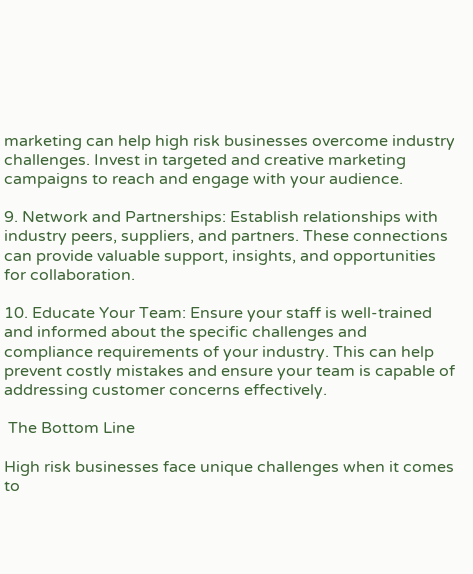marketing can help high risk businesses overcome industry challenges. Invest in targeted and creative marketing campaigns to reach and engage with your audience.

9. Network and Partnerships: Establish relationships with industry peers, suppliers, and partners. These connections can provide valuable support, insights, and opportunities for collaboration.

10. Educate Your Team: Ensure your staff is well-trained and informed about the specific challenges and compliance requirements of your industry. This can help prevent costly mistakes and ensure your team is capable of addressing customer concerns effectively.

 The Bottom Line

High risk businesses face unique challenges when it comes to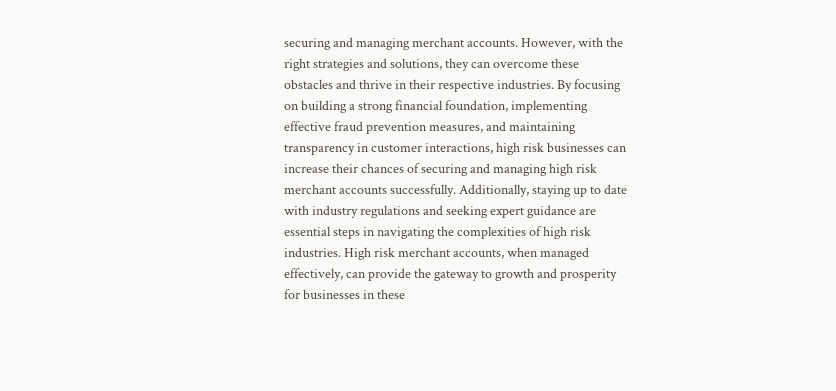securing and managing merchant accounts. However, with the right strategies and solutions, they can overcome these obstacles and thrive in their respective industries. By focusing on building a strong financial foundation, implementing effective fraud prevention measures, and maintaining transparency in customer interactions, high risk businesses can increase their chances of securing and managing high risk merchant accounts successfully. Additionally, staying up to date with industry regulations and seeking expert guidance are essential steps in navigating the complexities of high risk industries. High risk merchant accounts, when managed effectively, can provide the gateway to growth and prosperity for businesses in these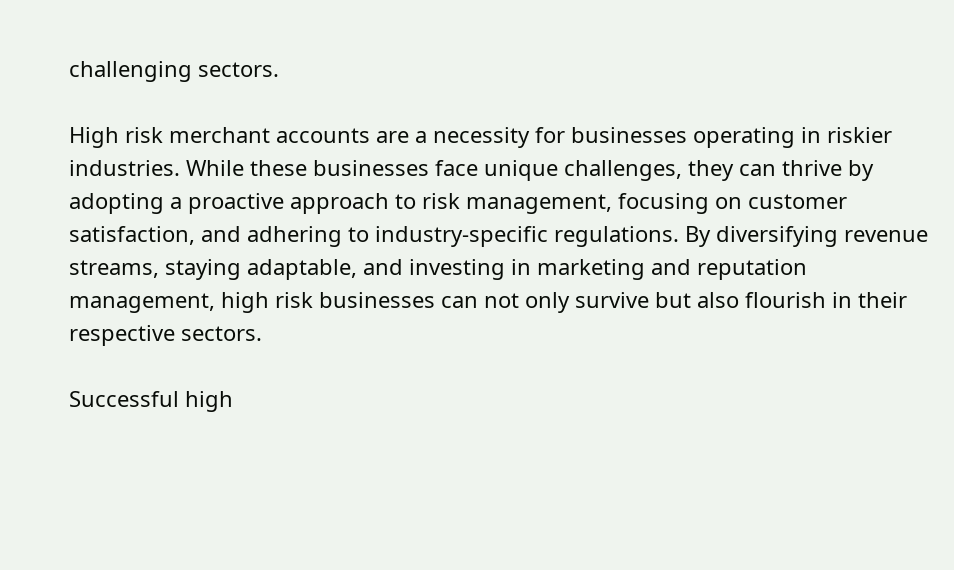challenging sectors.

High risk merchant accounts are a necessity for businesses operating in riskier industries. While these businesses face unique challenges, they can thrive by adopting a proactive approach to risk management, focusing on customer satisfaction, and adhering to industry-specific regulations. By diversifying revenue streams, staying adaptable, and investing in marketing and reputation management, high risk businesses can not only survive but also flourish in their respective sectors.

Successful high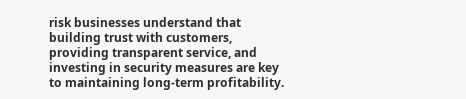risk businesses understand that building trust with customers, providing transparent service, and investing in security measures are key to maintaining long-term profitability.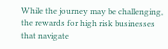While the journey may be challenging, the rewards for high risk businesses that navigate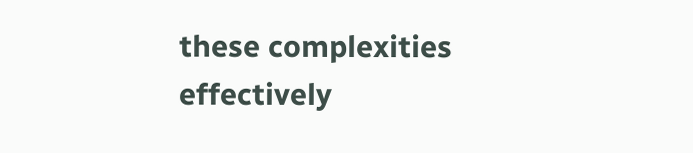these complexities effectively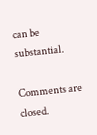can be substantial.

Comments are closed.